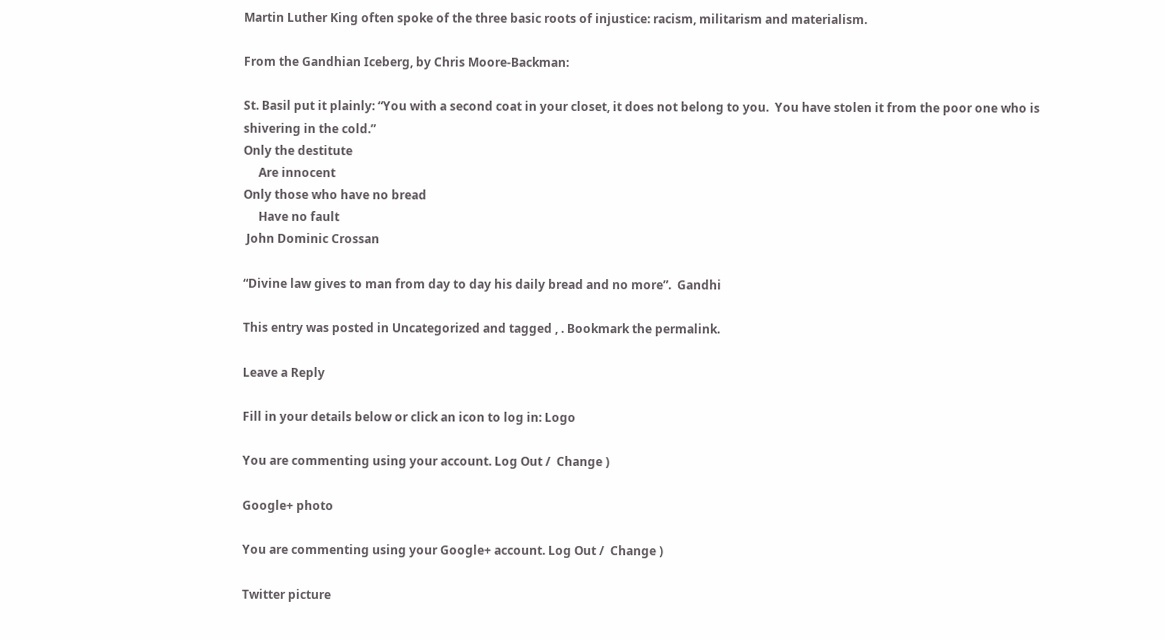Martin Luther King often spoke of the three basic roots of injustice: racism, militarism and materialism.

From the Gandhian Iceberg, by Chris Moore-Backman:

St. Basil put it plainly: “You with a second coat in your closet, it does not belong to you.  You have stolen it from the poor one who is shivering in the cold.”
Only the destitute
     Are innocent
Only those who have no bread
     Have no fault
 John Dominic Crossan

“Divine law gives to man from day to day his daily bread and no more”.  Gandhi

This entry was posted in Uncategorized and tagged , . Bookmark the permalink.

Leave a Reply

Fill in your details below or click an icon to log in: Logo

You are commenting using your account. Log Out /  Change )

Google+ photo

You are commenting using your Google+ account. Log Out /  Change )

Twitter picture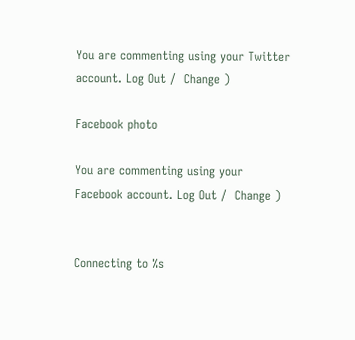You are commenting using your Twitter account. Log Out /  Change )

Facebook photo

You are commenting using your Facebook account. Log Out /  Change )


Connecting to %s